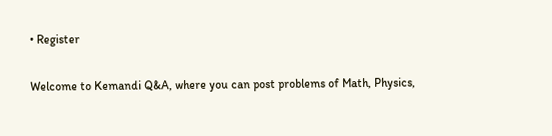• Register

Welcome to Kemandi Q&A, where you can post problems of Math, Physics,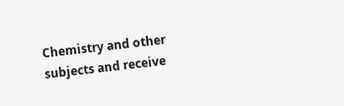Chemistry and other subjects and receive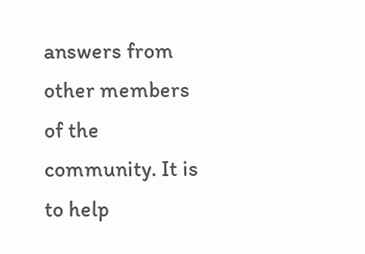answers from other members of the community. It is to help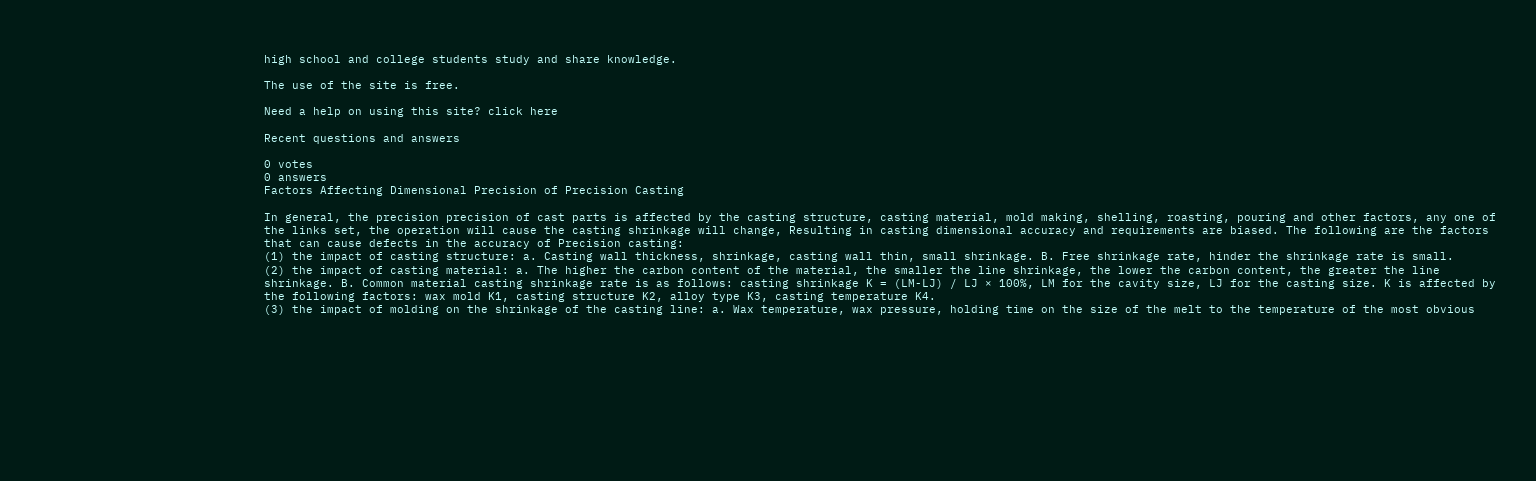high school and college students study and share knowledge.

The use of the site is free.

Need a help on using this site? click here

Recent questions and answers

0 votes
0 answers
Factors Affecting Dimensional Precision of Precision Casting

In general, the precision precision of cast parts is affected by the casting structure, casting material, mold making, shelling, roasting, pouring and other factors, any one of the links set, the operation will cause the casting shrinkage will change, Resulting in casting dimensional accuracy and requirements are biased. The following are the factors that can cause defects in the accuracy of Precision casting:
(1) the impact of casting structure: a. Casting wall thickness, shrinkage, casting wall thin, small shrinkage. B. Free shrinkage rate, hinder the shrinkage rate is small.
(2) the impact of casting material: a. The higher the carbon content of the material, the smaller the line shrinkage, the lower the carbon content, the greater the line shrinkage. B. Common material casting shrinkage rate is as follows: casting shrinkage K = (LM-LJ) / LJ × 100%, LM for the cavity size, LJ for the casting size. K is affected by the following factors: wax mold K1, casting structure K2, alloy type K3, casting temperature K4.
(3) the impact of molding on the shrinkage of the casting line: a. Wax temperature, wax pressure, holding time on the size of the melt to the temperature of the most obvious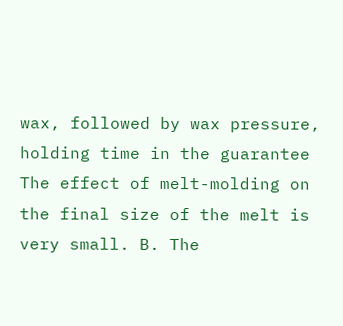wax, followed by wax pressure, holding time in the guarantee The effect of melt-molding on the final size of the melt is very small. B. The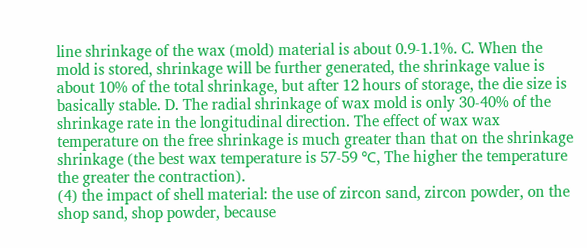line shrinkage of the wax (mold) material is about 0.9-1.1%. C. When the mold is stored, shrinkage will be further generated, the shrinkage value is about 10% of the total shrinkage, but after 12 hours of storage, the die size is basically stable. D. The radial shrinkage of wax mold is only 30-40% of the shrinkage rate in the longitudinal direction. The effect of wax wax temperature on the free shrinkage is much greater than that on the shrinkage shrinkage (the best wax temperature is 57-59 ℃, The higher the temperature the greater the contraction).
(4) the impact of shell material: the use of zircon sand, zircon powder, on the shop sand, shop powder, because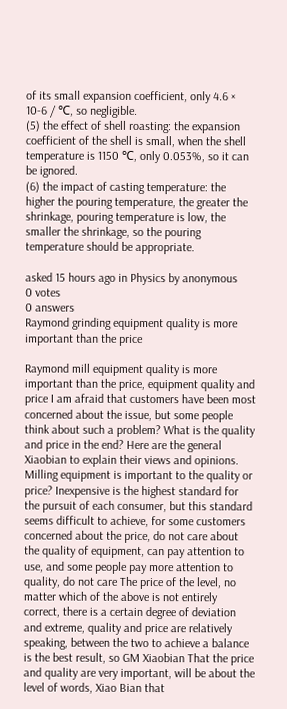of its small expansion coefficient, only 4.6 × 10-6 / ℃, so negligible.
(5) the effect of shell roasting: the expansion coefficient of the shell is small, when the shell temperature is 1150 ℃, only 0.053%, so it can be ignored.
(6) the impact of casting temperature: the higher the pouring temperature, the greater the shrinkage, pouring temperature is low, the smaller the shrinkage, so the pouring temperature should be appropriate.

asked 15 hours ago in Physics by anonymous
0 votes
0 answers
Raymond grinding equipment quality is more important than the price

Raymond mill equipment quality is more important than the price, equipment quality and price I am afraid that customers have been most concerned about the issue, but some people think about such a problem? What is the quality and price in the end? Here are the general Xiaobian to explain their views and opinions.
Milling equipment is important to the quality or price? Inexpensive is the highest standard for the pursuit of each consumer, but this standard seems difficult to achieve, for some customers concerned about the price, do not care about the quality of equipment, can pay attention to use, and some people pay more attention to quality, do not care The price of the level, no matter which of the above is not entirely correct, there is a certain degree of deviation and extreme, quality and price are relatively speaking, between the two to achieve a balance is the best result, so GM Xiaobian That the price and quality are very important, will be about the level of words, Xiao Bian that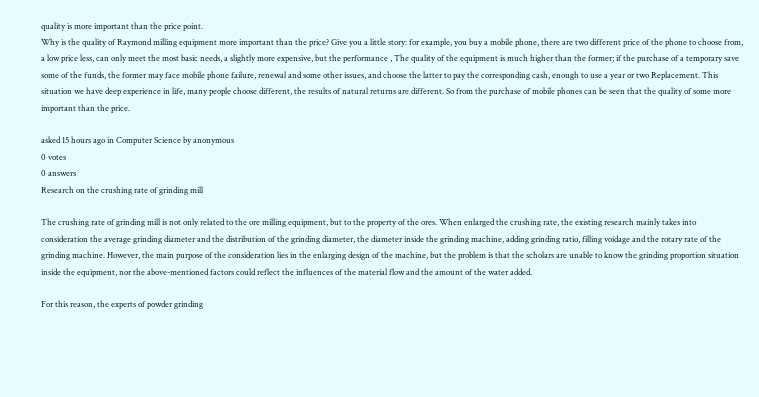quality is more important than the price point.
Why is the quality of Raymond milling equipment more important than the price? Give you a little story: for example, you buy a mobile phone, there are two different price of the phone to choose from, a low price less, can only meet the most basic needs, a slightly more expensive, but the performance , The quality of the equipment is much higher than the former; if the purchase of a temporary save some of the funds, the former may face mobile phone failure, renewal and some other issues, and choose the latter to pay the corresponding cash, enough to use a year or two Replacement. This situation we have deep experience in life, many people choose different, the results of natural returns are different. So from the purchase of mobile phones can be seen that the quality of some more important than the price.

asked 15 hours ago in Computer Science by anonymous
0 votes
0 answers
Research on the crushing rate of grinding mill

The crushing rate of grinding mill is not only related to the ore milling equipment, but to the property of the ores. When enlarged the crushing rate, the existing research mainly takes into consideration the average grinding diameter and the distribution of the grinding diameter, the diameter inside the grinding machine, adding grinding ratio, filling voidage and the rotary rate of the grinding machine. However, the main purpose of the consideration lies in the enlarging design of the machine, but the problem is that the scholars are unable to know the grinding proportion situation inside the equipment, nor the above-mentioned factors could reflect the influences of the material flow and the amount of the water added.

For this reason, the experts of powder grinding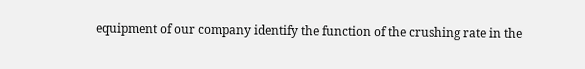equipment of our company identify the function of the crushing rate in the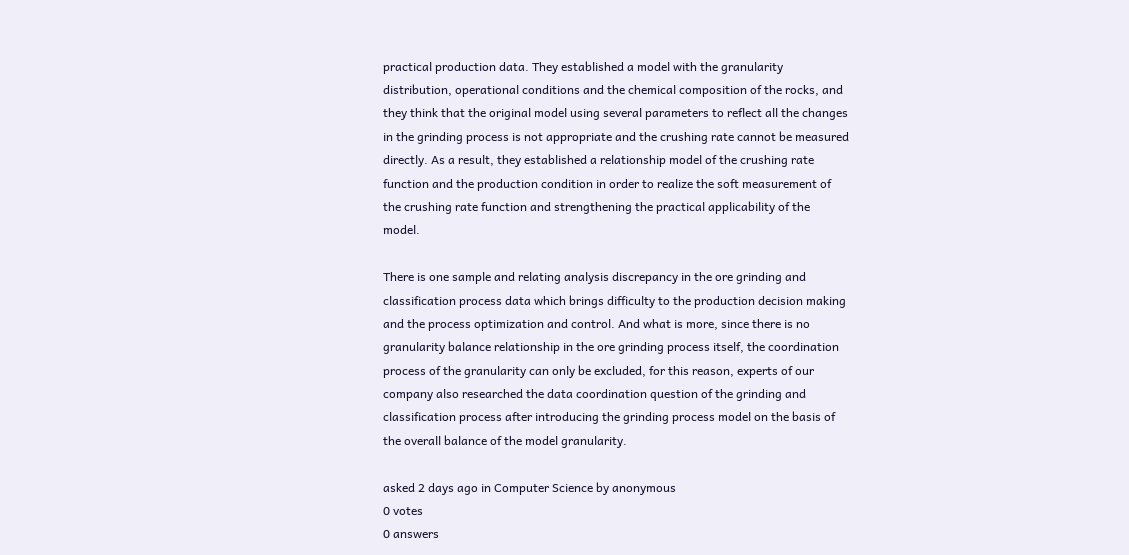practical production data. They established a model with the granularity distribution, operational conditions and the chemical composition of the rocks, and they think that the original model using several parameters to reflect all the changes in the grinding process is not appropriate and the crushing rate cannot be measured directly. As a result, they established a relationship model of the crushing rate function and the production condition in order to realize the soft measurement of the crushing rate function and strengthening the practical applicability of the model.

There is one sample and relating analysis discrepancy in the ore grinding and classification process data which brings difficulty to the production decision making and the process optimization and control. And what is more, since there is no granularity balance relationship in the ore grinding process itself, the coordination process of the granularity can only be excluded, for this reason, experts of our company also researched the data coordination question of the grinding and classification process after introducing the grinding process model on the basis of the overall balance of the model granularity.

asked 2 days ago in Computer Science by anonymous
0 votes
0 answers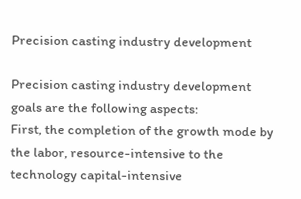Precision casting industry development

Precision casting industry development goals are the following aspects:
First, the completion of the growth mode by the labor, resource-intensive to the technology capital-intensive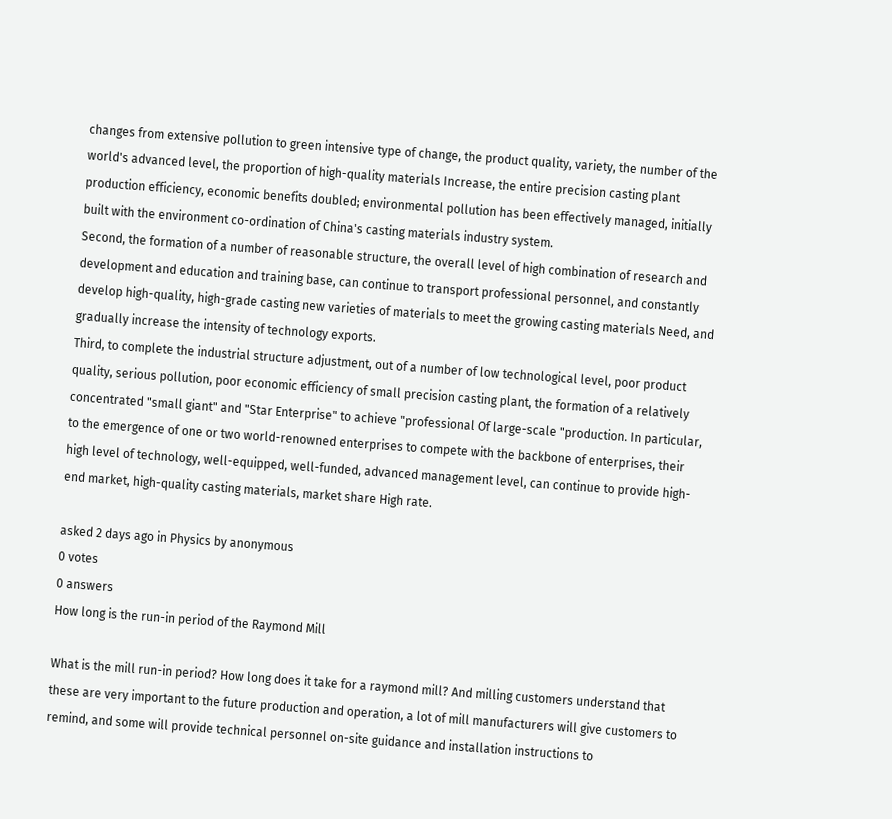changes from extensive pollution to green intensive type of change, the product quality, variety, the number of the world's advanced level, the proportion of high-quality materials Increase, the entire precision casting plant production efficiency, economic benefits doubled; environmental pollution has been effectively managed, initially built with the environment co-ordination of China's casting materials industry system.
Second, the formation of a number of reasonable structure, the overall level of high combination of research and development and education and training base, can continue to transport professional personnel, and constantly develop high-quality, high-grade casting new varieties of materials to meet the growing casting materials Need, and gradually increase the intensity of technology exports.
Third, to complete the industrial structure adjustment, out of a number of low technological level, poor product quality, serious pollution, poor economic efficiency of small precision casting plant, the formation of a relatively concentrated "small giant" and "Star Enterprise" to achieve "professional Of large-scale "production. In particular, to the emergence of one or two world-renowned enterprises to compete with the backbone of enterprises, their high level of technology, well-equipped, well-funded, advanced management level, can continue to provide high-end market, high-quality casting materials, market share High rate.

asked 2 days ago in Physics by anonymous
0 votes
0 answers
How long is the run-in period of the Raymond Mill

What is the mill run-in period? How long does it take for a raymond mill? And milling customers understand that these are very important to the future production and operation, a lot of mill manufacturers will give customers to remind, and some will provide technical personnel on-site guidance and installation instructions to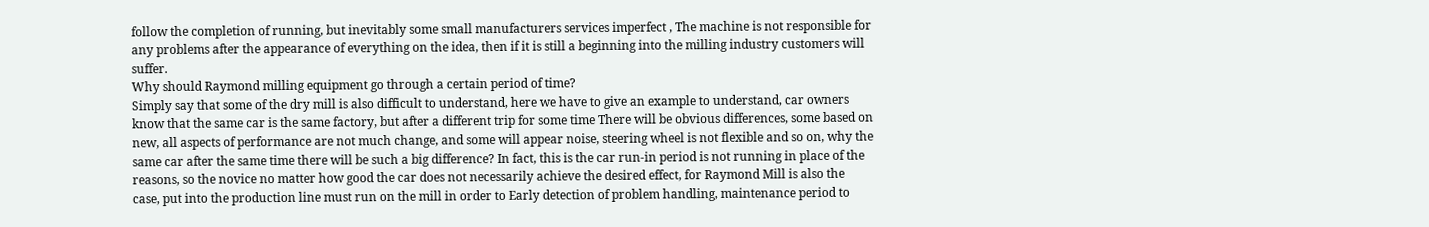follow the completion of running, but inevitably some small manufacturers services imperfect , The machine is not responsible for any problems after the appearance of everything on the idea, then if it is still a beginning into the milling industry customers will suffer.
Why should Raymond milling equipment go through a certain period of time?
Simply say that some of the dry mill is also difficult to understand, here we have to give an example to understand, car owners know that the same car is the same factory, but after a different trip for some time There will be obvious differences, some based on new, all aspects of performance are not much change, and some will appear noise, steering wheel is not flexible and so on, why the same car after the same time there will be such a big difference? In fact, this is the car run-in period is not running in place of the reasons, so the novice no matter how good the car does not necessarily achieve the desired effect, for Raymond Mill is also the case, put into the production line must run on the mill in order to Early detection of problem handling, maintenance period to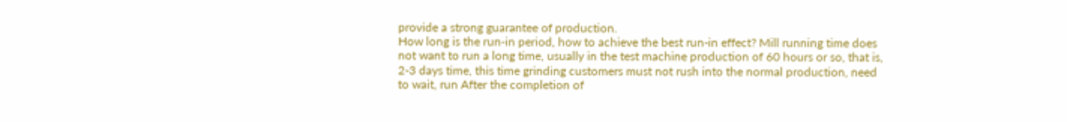provide a strong guarantee of production.
How long is the run-in period, how to achieve the best run-in effect? Mill running time does not want to run a long time, usually in the test machine production of 60 hours or so, that is, 2-3 days time, this time grinding customers must not rush into the normal production, need to wait, run After the completion of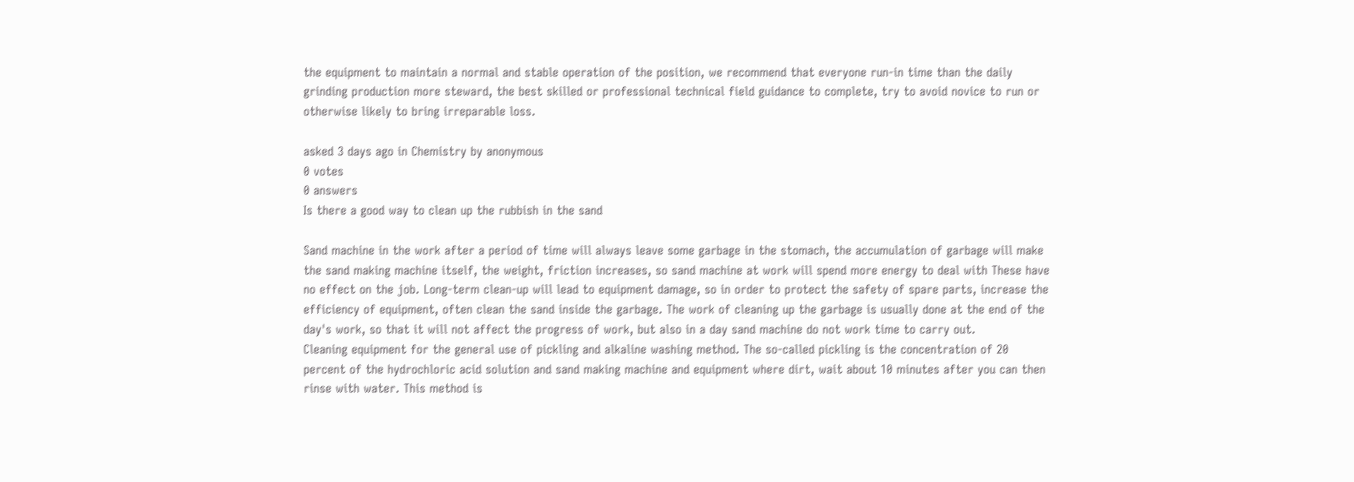the equipment to maintain a normal and stable operation of the position, we recommend that everyone run-in time than the daily grinding production more steward, the best skilled or professional technical field guidance to complete, try to avoid novice to run or otherwise likely to bring irreparable loss.

asked 3 days ago in Chemistry by anonymous
0 votes
0 answers
Is there a good way to clean up the rubbish in the sand

Sand machine in the work after a period of time will always leave some garbage in the stomach, the accumulation of garbage will make the sand making machine itself, the weight, friction increases, so sand machine at work will spend more energy to deal with These have no effect on the job. Long-term clean-up will lead to equipment damage, so in order to protect the safety of spare parts, increase the efficiency of equipment, often clean the sand inside the garbage. The work of cleaning up the garbage is usually done at the end of the day's work, so that it will not affect the progress of work, but also in a day sand machine do not work time to carry out.
Cleaning equipment for the general use of pickling and alkaline washing method. The so-called pickling is the concentration of 20 percent of the hydrochloric acid solution and sand making machine and equipment where dirt, wait about 10 minutes after you can then rinse with water. This method is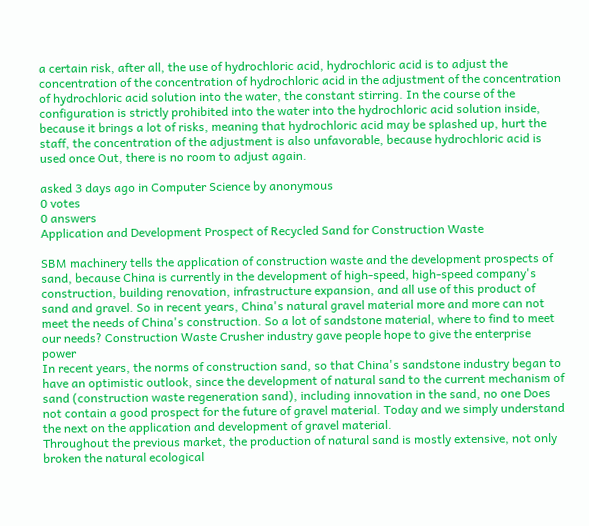a certain risk, after all, the use of hydrochloric acid, hydrochloric acid is to adjust the concentration of the concentration of hydrochloric acid in the adjustment of the concentration of hydrochloric acid solution into the water, the constant stirring. In the course of the configuration is strictly prohibited into the water into the hydrochloric acid solution inside, because it brings a lot of risks, meaning that hydrochloric acid may be splashed up, hurt the staff, the concentration of the adjustment is also unfavorable, because hydrochloric acid is used once Out, there is no room to adjust again.

asked 3 days ago in Computer Science by anonymous
0 votes
0 answers
Application and Development Prospect of Recycled Sand for Construction Waste

SBM machinery tells the application of construction waste and the development prospects of sand, because China is currently in the development of high-speed, high-speed company's construction, building renovation, infrastructure expansion, and all use of this product of sand and gravel. So in recent years, China's natural gravel material more and more can not meet the needs of China's construction. So a lot of sandstone material, where to find to meet our needs? Construction Waste Crusher industry gave people hope to give the enterprise power
In recent years, the norms of construction sand, so that China's sandstone industry began to have an optimistic outlook, since the development of natural sand to the current mechanism of sand (construction waste regeneration sand), including innovation in the sand, no one Does not contain a good prospect for the future of gravel material. Today and we simply understand the next on the application and development of gravel material.
Throughout the previous market, the production of natural sand is mostly extensive, not only broken the natural ecological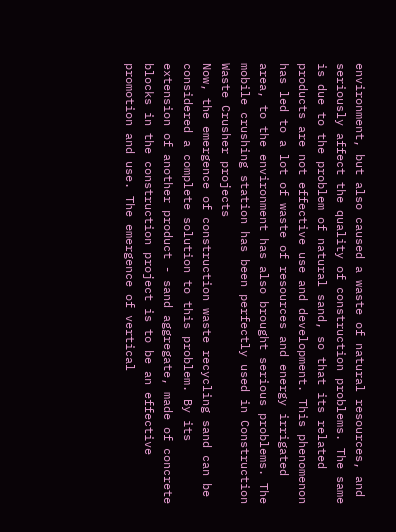environment, but also caused a waste of natural resources, and seriously affect the quality of construction problems. The same is due to the problem of natural sand, so that its related products are not effective use and development. This phenomenon has led to a lot of waste of resources and energy irrigated area, to the environment has also brought serious problems. The mobile crushing station has been perfectly used in Construction Waste Crusher projects
Now, the emergence of construction waste recycling sand can be considered a complete solution to this problem. By its extension of another product - sand aggregate, made of concrete blocks in the construction project is to be an effective promotion and use. The emergence of vertical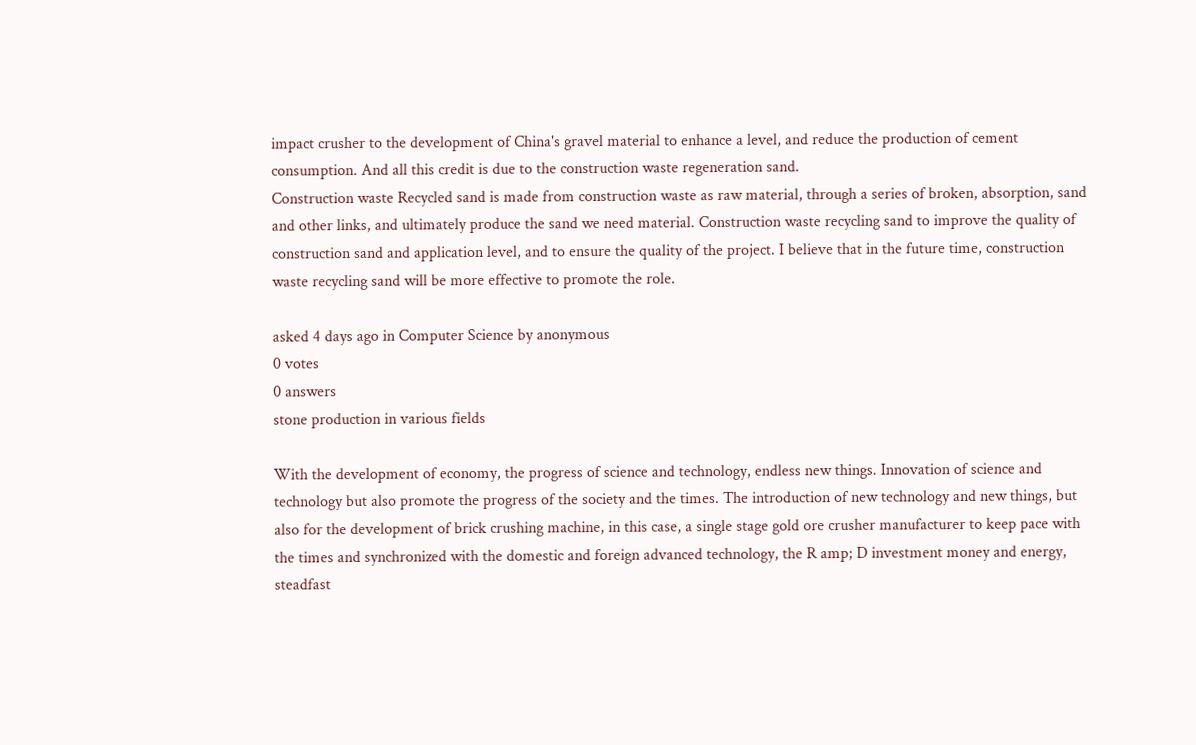impact crusher to the development of China's gravel material to enhance a level, and reduce the production of cement consumption. And all this credit is due to the construction waste regeneration sand.
Construction waste Recycled sand is made from construction waste as raw material, through a series of broken, absorption, sand and other links, and ultimately produce the sand we need material. Construction waste recycling sand to improve the quality of construction sand and application level, and to ensure the quality of the project. I believe that in the future time, construction waste recycling sand will be more effective to promote the role.

asked 4 days ago in Computer Science by anonymous
0 votes
0 answers
stone production in various fields

With the development of economy, the progress of science and technology, endless new things. Innovation of science and technology but also promote the progress of the society and the times. The introduction of new technology and new things, but also for the development of brick crushing machine, in this case, a single stage gold ore crusher manufacturer to keep pace with the times and synchronized with the domestic and foreign advanced technology, the R amp; D investment money and energy, steadfast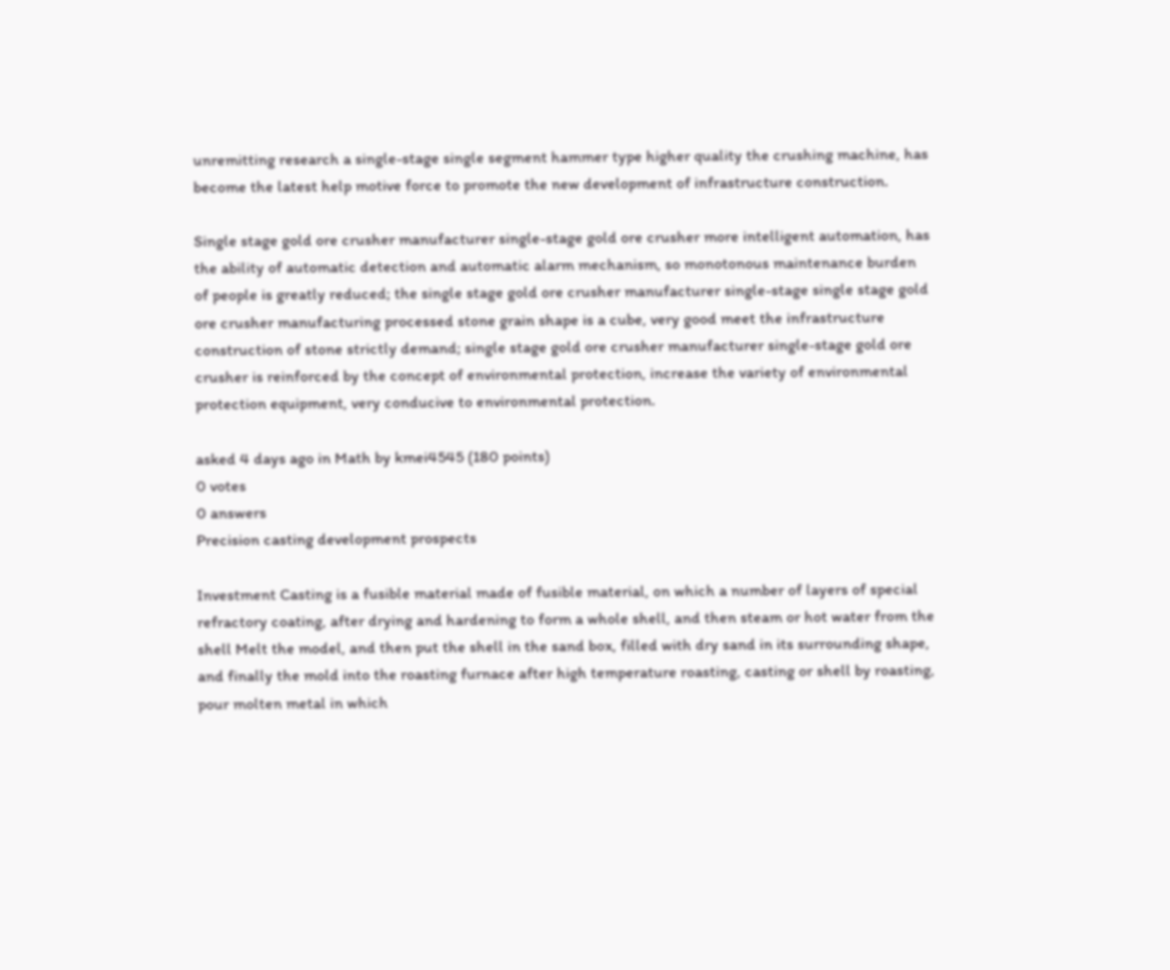unremitting research a single-stage single segment hammer type higher quality the crushing machine, has become the latest help motive force to promote the new development of infrastructure construction.

Single stage gold ore crusher manufacturer single-stage gold ore crusher more intelligent automation, has the ability of automatic detection and automatic alarm mechanism, so monotonous maintenance burden of people is greatly reduced; the single stage gold ore crusher manufacturer single-stage single stage gold ore crusher manufacturing processed stone grain shape is a cube, very good meet the infrastructure construction of stone strictly demand; single stage gold ore crusher manufacturer single-stage gold ore crusher is reinforced by the concept of environmental protection, increase the variety of environmental protection equipment, very conducive to environmental protection.

asked 4 days ago in Math by kmei4545 (180 points)
0 votes
0 answers
Precision casting development prospects

Investment Casting is a fusible material made of fusible material, on which a number of layers of special refractory coating, after drying and hardening to form a whole shell, and then steam or hot water from the shell Melt the model, and then put the shell in the sand box, filled with dry sand in its surrounding shape, and finally the mold into the roasting furnace after high temperature roasting, casting or shell by roasting, pour molten metal in which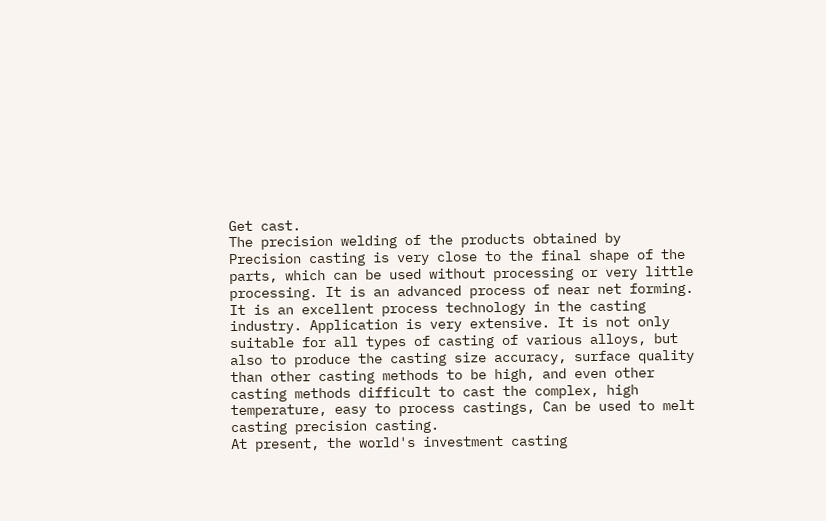Get cast.
The precision welding of the products obtained by Precision casting is very close to the final shape of the parts, which can be used without processing or very little processing. It is an advanced process of near net forming. It is an excellent process technology in the casting industry. Application is very extensive. It is not only suitable for all types of casting of various alloys, but also to produce the casting size accuracy, surface quality than other casting methods to be high, and even other casting methods difficult to cast the complex, high temperature, easy to process castings, Can be used to melt casting precision casting.
At present, the world's investment casting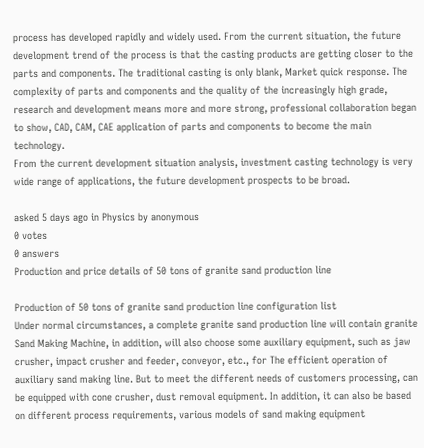process has developed rapidly and widely used. From the current situation, the future development trend of the process is that the casting products are getting closer to the parts and components. The traditional casting is only blank, Market quick response. The complexity of parts and components and the quality of the increasingly high grade, research and development means more and more strong, professional collaboration began to show, CAD, CAM, CAE application of parts and components to become the main technology.
From the current development situation analysis, investment casting technology is very wide range of applications, the future development prospects to be broad.

asked 5 days ago in Physics by anonymous
0 votes
0 answers
Production and price details of 50 tons of granite sand production line

Production of 50 tons of granite sand production line configuration list
Under normal circumstances, a complete granite sand production line will contain granite Sand Making Machine, in addition, will also choose some auxiliary equipment, such as jaw crusher, impact crusher and feeder, conveyor, etc., for The efficient operation of auxiliary sand making line. But to meet the different needs of customers processing, can be equipped with cone crusher, dust removal equipment. In addition, it can also be based on different process requirements, various models of sand making equipment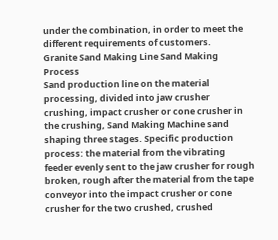under the combination, in order to meet the different requirements of customers.
Granite Sand Making Line Sand Making Process
Sand production line on the material processing, divided into jaw crusher crushing, impact crusher or cone crusher in the crushing, Sand Making Machine sand shaping three stages. Specific production process: the material from the vibrating feeder evenly sent to the jaw crusher for rough broken, rough after the material from the tape conveyor into the impact crusher or cone crusher for the two crushed, crushed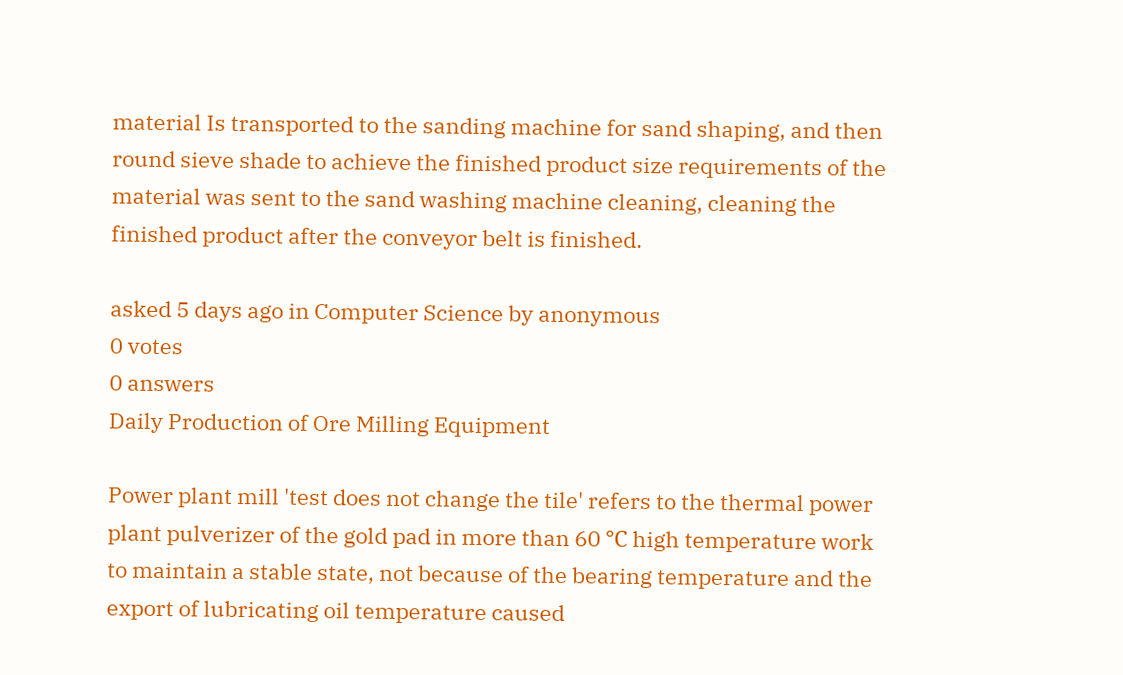material Is transported to the sanding machine for sand shaping, and then round sieve shade to achieve the finished product size requirements of the material was sent to the sand washing machine cleaning, cleaning the finished product after the conveyor belt is finished.

asked 5 days ago in Computer Science by anonymous
0 votes
0 answers
Daily Production of Ore Milling Equipment

Power plant mill 'test does not change the tile' refers to the thermal power plant pulverizer of the gold pad in more than 60 ℃ high temperature work to maintain a stable state, not because of the bearing temperature and the export of lubricating oil temperature caused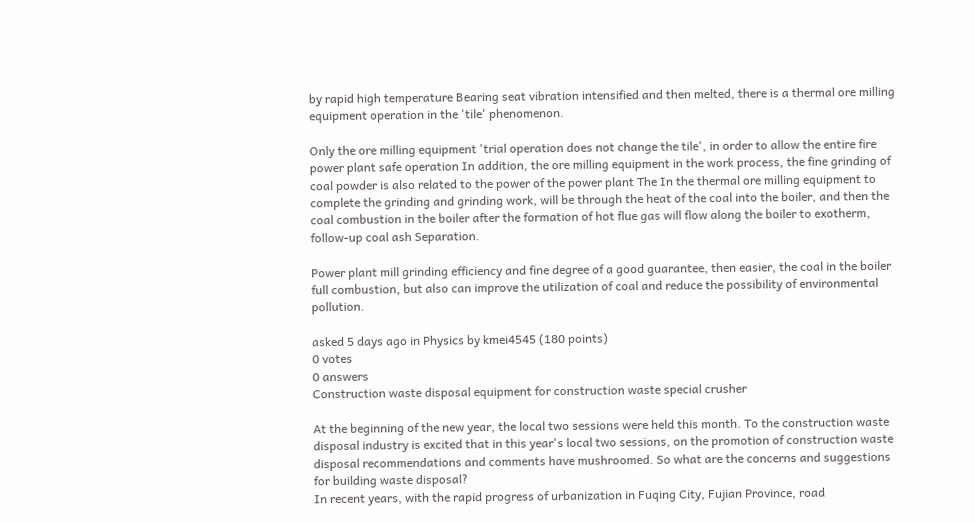by rapid high temperature Bearing seat vibration intensified and then melted, there is a thermal ore milling equipment operation in the 'tile' phenomenon.

Only the ore milling equipment 'trial operation does not change the tile', in order to allow the entire fire power plant safe operation In addition, the ore milling equipment in the work process, the fine grinding of coal powder is also related to the power of the power plant The In the thermal ore milling equipment to complete the grinding and grinding work, will be through the heat of the coal into the boiler, and then the coal combustion in the boiler after the formation of hot flue gas will flow along the boiler to exotherm, follow-up coal ash Separation.

Power plant mill grinding efficiency and fine degree of a good guarantee, then easier, the coal in the boiler full combustion, but also can improve the utilization of coal and reduce the possibility of environmental pollution.

asked 5 days ago in Physics by kmei4545 (180 points)
0 votes
0 answers
Construction waste disposal equipment for construction waste special crusher

At the beginning of the new year, the local two sessions were held this month. To the construction waste disposal industry is excited that in this year's local two sessions, on the promotion of construction waste disposal recommendations and comments have mushroomed. So what are the concerns and suggestions for building waste disposal?
In recent years, with the rapid progress of urbanization in Fuqing City, Fujian Province, road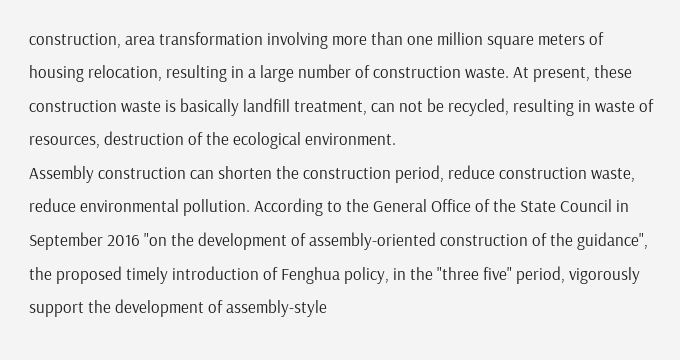construction, area transformation involving more than one million square meters of housing relocation, resulting in a large number of construction waste. At present, these construction waste is basically landfill treatment, can not be recycled, resulting in waste of resources, destruction of the ecological environment.
Assembly construction can shorten the construction period, reduce construction waste, reduce environmental pollution. According to the General Office of the State Council in September 2016 "on the development of assembly-oriented construction of the guidance", the proposed timely introduction of Fenghua policy, in the "three five" period, vigorously support the development of assembly-style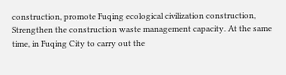construction, promote Fuqing ecological civilization construction, Strengthen the construction waste management capacity. At the same time, in Fuqing City to carry out the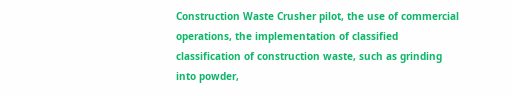Construction Waste Crusher pilot, the use of commercial operations, the implementation of classified classification of construction waste, such as grinding into powder,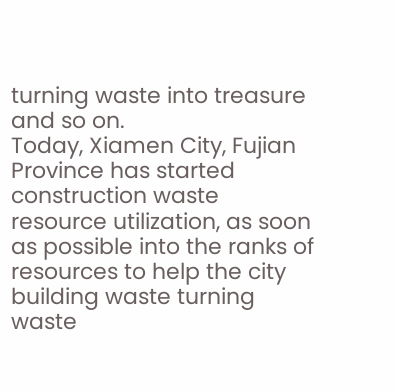turning waste into treasure and so on.
Today, Xiamen City, Fujian Province has started construction waste resource utilization, as soon as possible into the ranks of resources to help the city building waste turning waste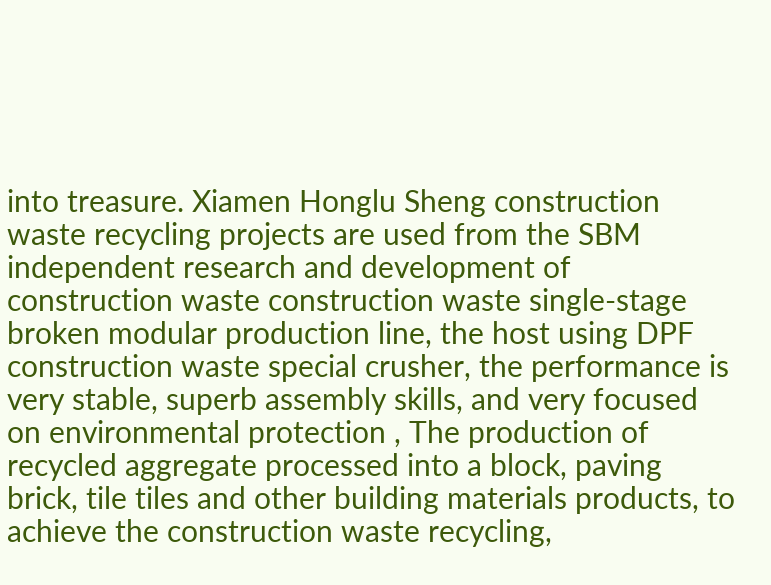into treasure. Xiamen Honglu Sheng construction waste recycling projects are used from the SBM independent research and development of construction waste construction waste single-stage broken modular production line, the host using DPF construction waste special crusher, the performance is very stable, superb assembly skills, and very focused on environmental protection , The production of recycled aggregate processed into a block, paving brick, tile tiles and other building materials products, to achieve the construction waste recycling,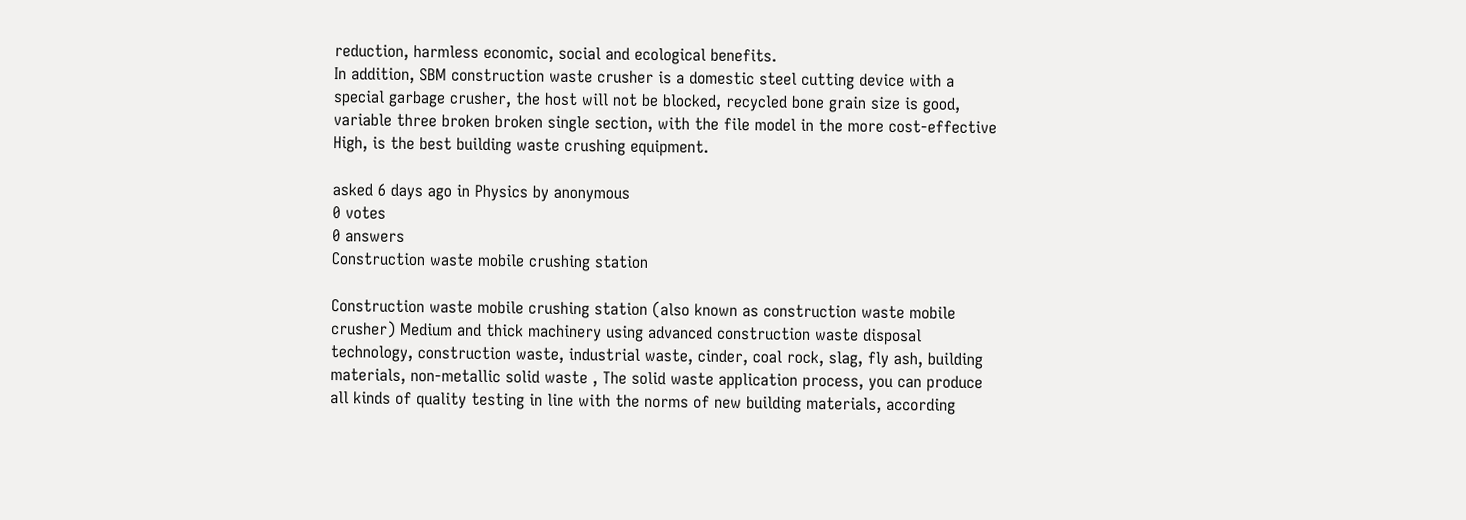reduction, harmless economic, social and ecological benefits.
In addition, SBM construction waste crusher is a domestic steel cutting device with a special garbage crusher, the host will not be blocked, recycled bone grain size is good, variable three broken broken single section, with the file model in the more cost-effective High, is the best building waste crushing equipment.

asked 6 days ago in Physics by anonymous
0 votes
0 answers
Construction waste mobile crushing station

Construction waste mobile crushing station (also known as construction waste mobile crusher) Medium and thick machinery using advanced construction waste disposal technology, construction waste, industrial waste, cinder, coal rock, slag, fly ash, building materials, non-metallic solid waste , The solid waste application process, you can produce all kinds of quality testing in line with the norms of new building materials, according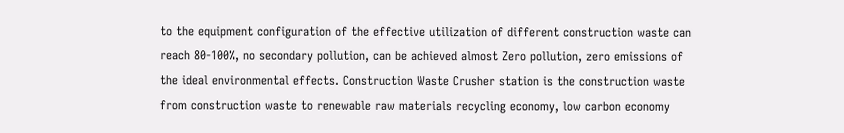to the equipment configuration of the effective utilization of different construction waste can reach 80-100%, no secondary pollution, can be achieved almost Zero pollution, zero emissions of the ideal environmental effects. Construction Waste Crusher station is the construction waste from construction waste to renewable raw materials recycling economy, low carbon economy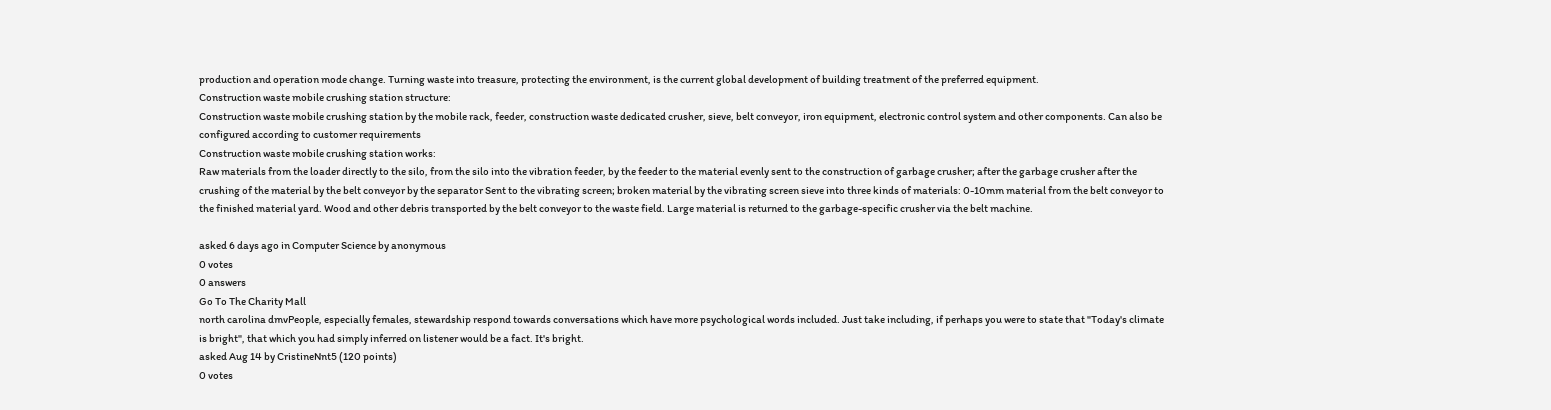production and operation mode change. Turning waste into treasure, protecting the environment, is the current global development of building treatment of the preferred equipment.
Construction waste mobile crushing station structure:
Construction waste mobile crushing station by the mobile rack, feeder, construction waste dedicated crusher, sieve, belt conveyor, iron equipment, electronic control system and other components. Can also be configured according to customer requirements
Construction waste mobile crushing station works:
Raw materials from the loader directly to the silo, from the silo into the vibration feeder, by the feeder to the material evenly sent to the construction of garbage crusher; after the garbage crusher after the crushing of the material by the belt conveyor by the separator Sent to the vibrating screen; broken material by the vibrating screen sieve into three kinds of materials: 0-10mm material from the belt conveyor to the finished material yard. Wood and other debris transported by the belt conveyor to the waste field. Large material is returned to the garbage-specific crusher via the belt machine.

asked 6 days ago in Computer Science by anonymous
0 votes
0 answers
Go To The Charity Mall
north carolina dmvPeople, especially females, stewardship respond towards conversations which have more psychological words included. Just take including, if perhaps you were to state that "Today's climate is bright", that which you had simply inferred on listener would be a fact. It's bright.
asked Aug 14 by CristineNnt5 (120 points)
0 votes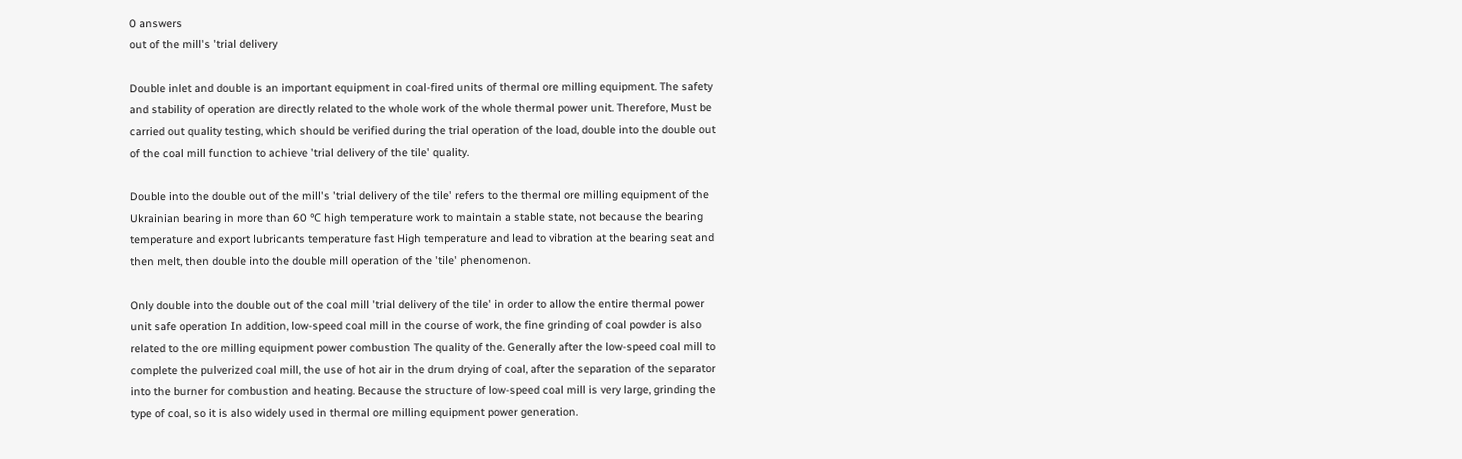0 answers
out of the mill's 'trial delivery

Double inlet and double is an important equipment in coal-fired units of thermal ore milling equipment. The safety and stability of operation are directly related to the whole work of the whole thermal power unit. Therefore, Must be carried out quality testing, which should be verified during the trial operation of the load, double into the double out of the coal mill function to achieve 'trial delivery of the tile' quality.

Double into the double out of the mill's 'trial delivery of the tile' refers to the thermal ore milling equipment of the Ukrainian bearing in more than 60 ℃ high temperature work to maintain a stable state, not because the bearing temperature and export lubricants temperature fast High temperature and lead to vibration at the bearing seat and then melt, then double into the double mill operation of the 'tile' phenomenon.

Only double into the double out of the coal mill 'trial delivery of the tile' in order to allow the entire thermal power unit safe operation In addition, low-speed coal mill in the course of work, the fine grinding of coal powder is also related to the ore milling equipment power combustion The quality of the. Generally after the low-speed coal mill to complete the pulverized coal mill, the use of hot air in the drum drying of coal, after the separation of the separator into the burner for combustion and heating. Because the structure of low-speed coal mill is very large, grinding the type of coal, so it is also widely used in thermal ore milling equipment power generation.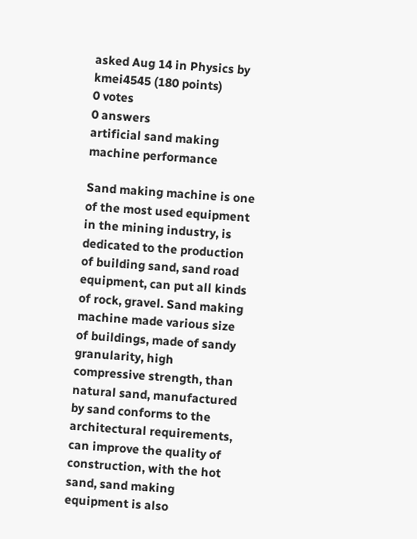asked Aug 14 in Physics by kmei4545 (180 points)
0 votes
0 answers
artificial sand making machine performance

Sand making machine is one of the most used equipment in the mining industry, is dedicated to the production of building sand, sand road equipment, can put all kinds of rock, gravel. Sand making machine made various size of buildings, made of sandy granularity, high compressive strength, than natural sand, manufactured by sand conforms to the architectural requirements, can improve the quality of construction, with the hot sand, sand making equipment is also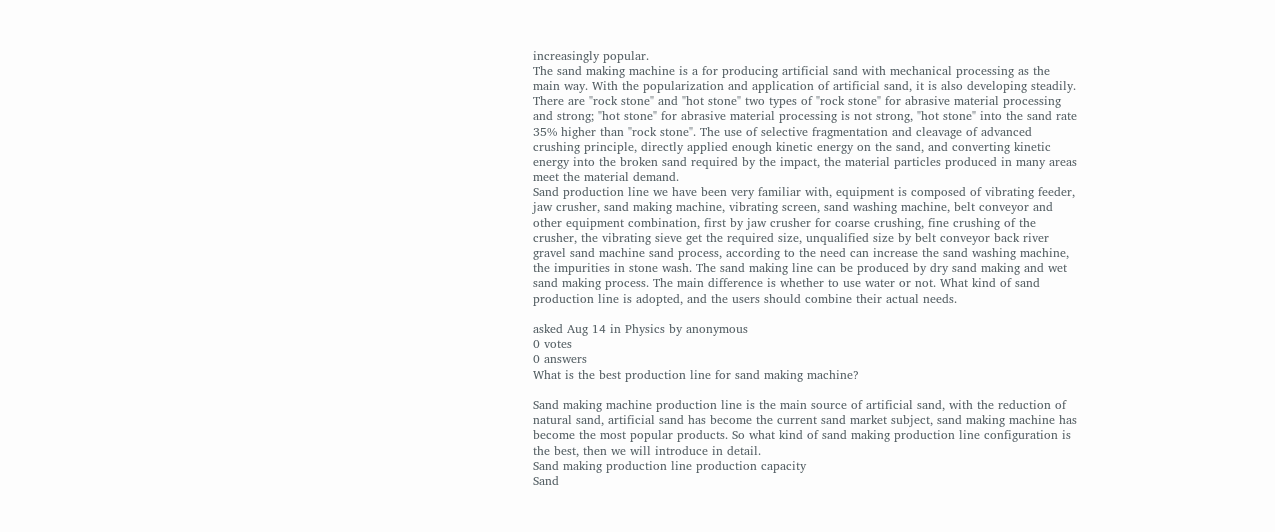increasingly popular.
The sand making machine is a for producing artificial sand with mechanical processing as the main way. With the popularization and application of artificial sand, it is also developing steadily. There are "rock stone" and "hot stone" two types of "rock stone" for abrasive material processing and strong; "hot stone" for abrasive material processing is not strong, "hot stone" into the sand rate 35% higher than "rock stone". The use of selective fragmentation and cleavage of advanced crushing principle, directly applied enough kinetic energy on the sand, and converting kinetic energy into the broken sand required by the impact, the material particles produced in many areas meet the material demand.
Sand production line we have been very familiar with, equipment is composed of vibrating feeder, jaw crusher, sand making machine, vibrating screen, sand washing machine, belt conveyor and other equipment combination, first by jaw crusher for coarse crushing, fine crushing of the crusher, the vibrating sieve get the required size, unqualified size by belt conveyor back river gravel sand machine sand process, according to the need can increase the sand washing machine, the impurities in stone wash. The sand making line can be produced by dry sand making and wet sand making process. The main difference is whether to use water or not. What kind of sand production line is adopted, and the users should combine their actual needs.

asked Aug 14 in Physics by anonymous
0 votes
0 answers
What is the best production line for sand making machine?

Sand making machine production line is the main source of artificial sand, with the reduction of natural sand, artificial sand has become the current sand market subject, sand making machine has become the most popular products. So what kind of sand making production line configuration is the best, then we will introduce in detail.
Sand making production line production capacity
Sand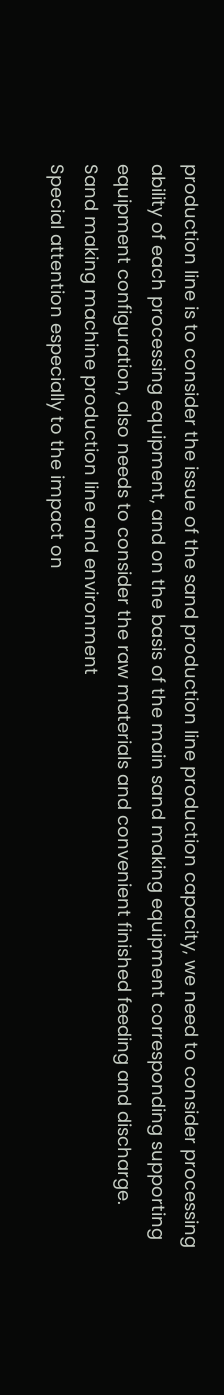production line is to consider the issue of the sand production line production capacity, we need to consider processing ability of each processing equipment, and on the basis of the main sand making equipment corresponding supporting equipment configuration, also needs to consider the raw materials and convenient finished feeding and discharge.
Sand making machine production line and environment
Special attention especially to the impact on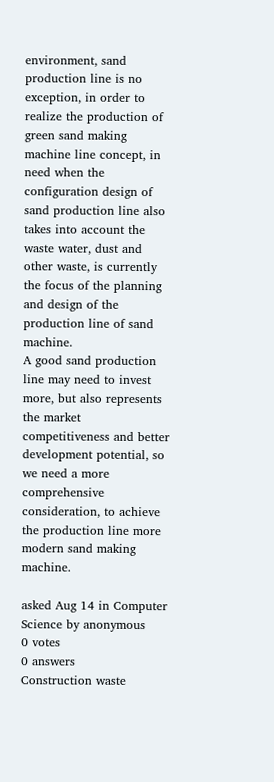environment, sand production line is no exception, in order to realize the production of green sand making machine line concept, in need when the configuration design of sand production line also takes into account the waste water, dust and other waste, is currently the focus of the planning and design of the production line of sand machine.
A good sand production line may need to invest more, but also represents the market competitiveness and better development potential, so we need a more comprehensive consideration, to achieve the production line more modern sand making machine.

asked Aug 14 in Computer Science by anonymous
0 votes
0 answers
Construction waste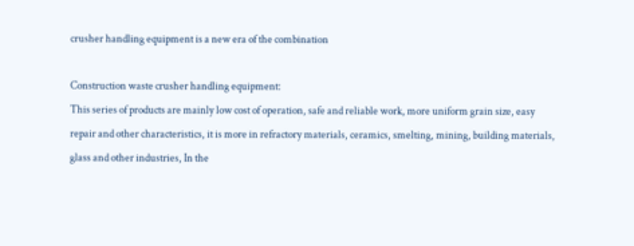crusher handling equipment is a new era of the combination

Construction waste crusher handling equipment:
This series of products are mainly low cost of operation, safe and reliable work, more uniform grain size, easy repair and other characteristics, it is more in refractory materials, ceramics, smelting, mining, building materials, glass and other industries, In the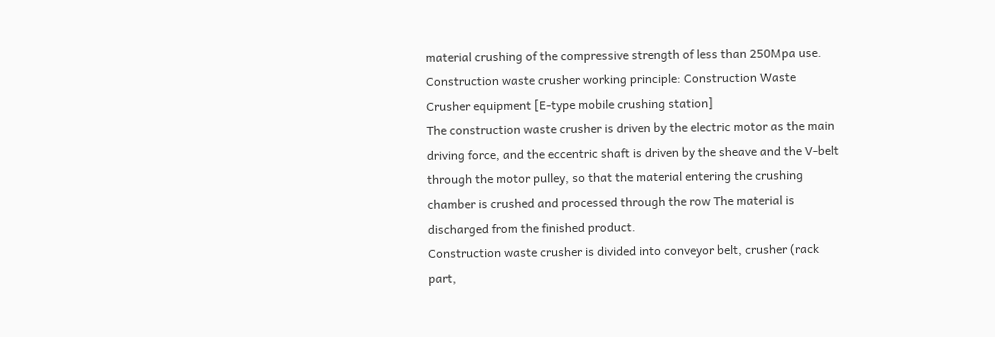material crushing of the compressive strength of less than 250Mpa use.
Construction waste crusher working principle: Construction Waste Crusher equipment [E-type mobile crushing station]
The construction waste crusher is driven by the electric motor as the main driving force, and the eccentric shaft is driven by the sheave and the V-belt through the motor pulley, so that the material entering the crushing chamber is crushed and processed through the row The material is discharged from the finished product.
Construction waste crusher is divided into conveyor belt, crusher (rack part,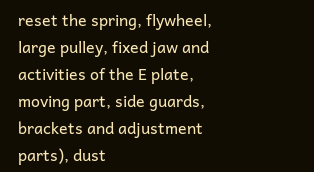reset the spring, flywheel, large pulley, fixed jaw and activities of the E plate, moving part, side guards, brackets and adjustment parts), dust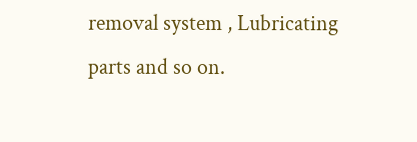removal system , Lubricating parts and so on.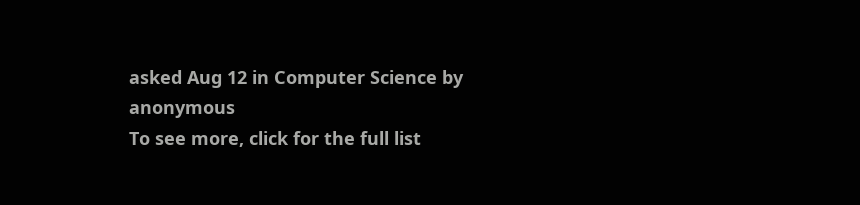asked Aug 12 in Computer Science by anonymous
To see more, click for the full list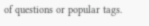of questions or popular tags.